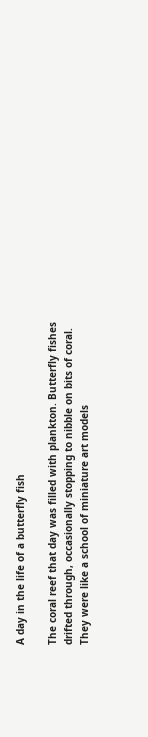A day in the life of a butterfly fish

The coral reef that day was filled with plankton. Butterfly fishes drifted through, occasionally stopping to nibble on bits of coral. They were like a school of miniature art models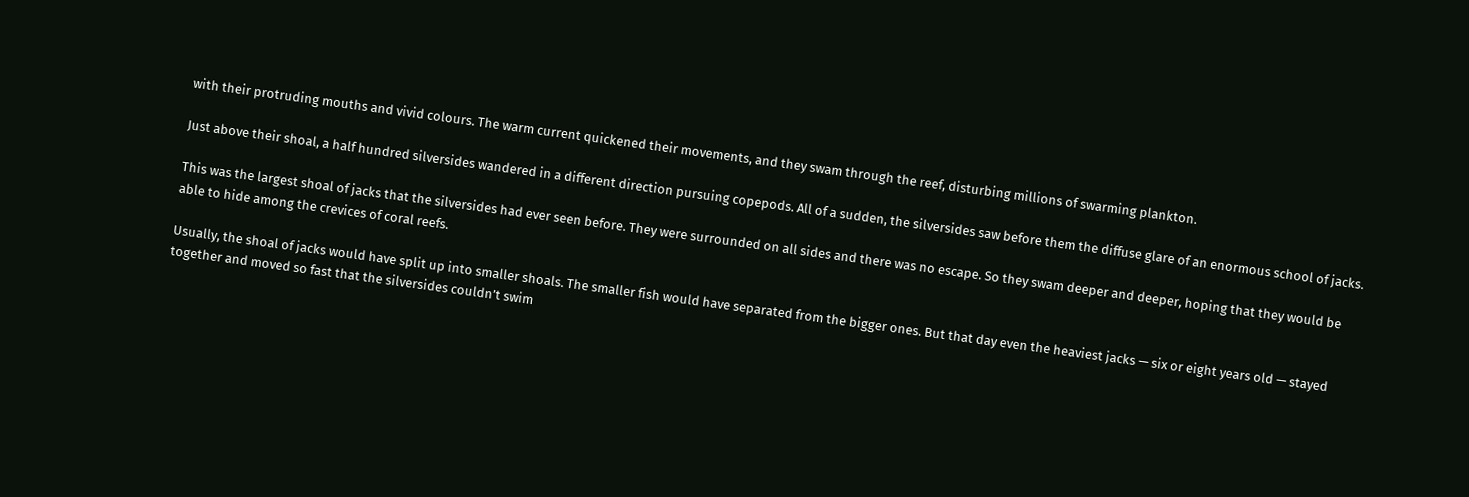with their protruding mouths and vivid colours. The warm current quickened their movements, and they swam through the reef, disturbing millions of swarming plankton.

Just above their shoal, a half hundred silversides wandered in a different direction pursuing copepods. All of a sudden, the silversides saw before them the diffuse glare of an enormous school of jacks.

This was the largest shoal of jacks that the silversides had ever seen before. They were surrounded on all sides and there was no escape. So they swam deeper and deeper, hoping that they would be able to hide among the crevices of coral reefs.

Usually, the shoal of jacks would have split up into smaller shoals. The smaller fish would have separated from the bigger ones. But that day even the heaviest jacks — six or eight years old — stayed together and moved so fast that the silversides couldn’t swim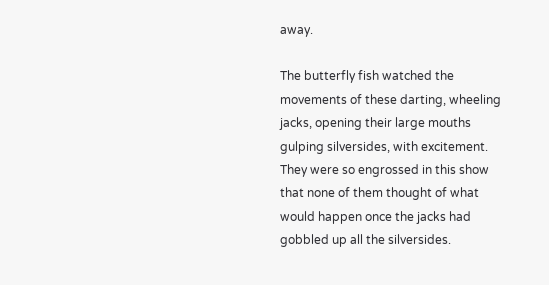away.

The butterfly fish watched the movements of these darting, wheeling jacks, opening their large mouths gulping silversides, with excitement. They were so engrossed in this show that none of them thought of what would happen once the jacks had gobbled up all the silversides.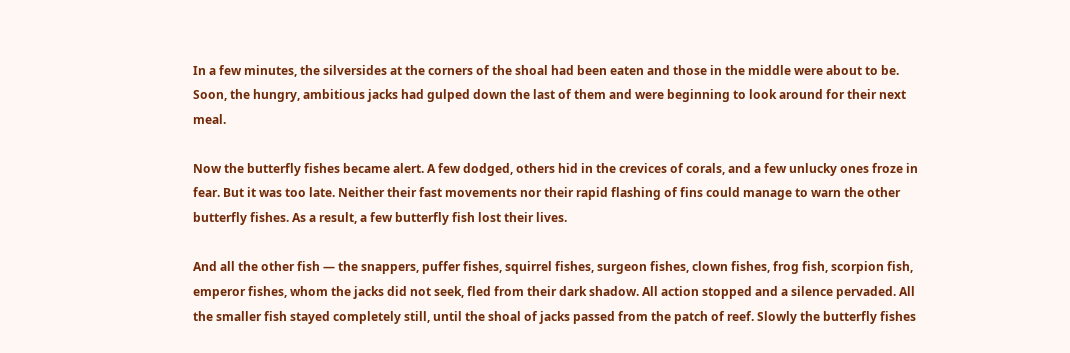In a few minutes, the silversides at the corners of the shoal had been eaten and those in the middle were about to be. Soon, the hungry, ambitious jacks had gulped down the last of them and were beginning to look around for their next meal.

Now the butterfly fishes became alert. A few dodged, others hid in the crevices of corals, and a few unlucky ones froze in fear. But it was too late. Neither their fast movements nor their rapid flashing of fins could manage to warn the other butterfly fishes. As a result, a few butterfly fish lost their lives.

And all the other fish — the snappers, puffer fishes, squirrel fishes, surgeon fishes, clown fishes, frog fish, scorpion fish, emperor fishes, whom the jacks did not seek, fled from their dark shadow. All action stopped and a silence pervaded. All the smaller fish stayed completely still, until the shoal of jacks passed from the patch of reef. Slowly the butterfly fishes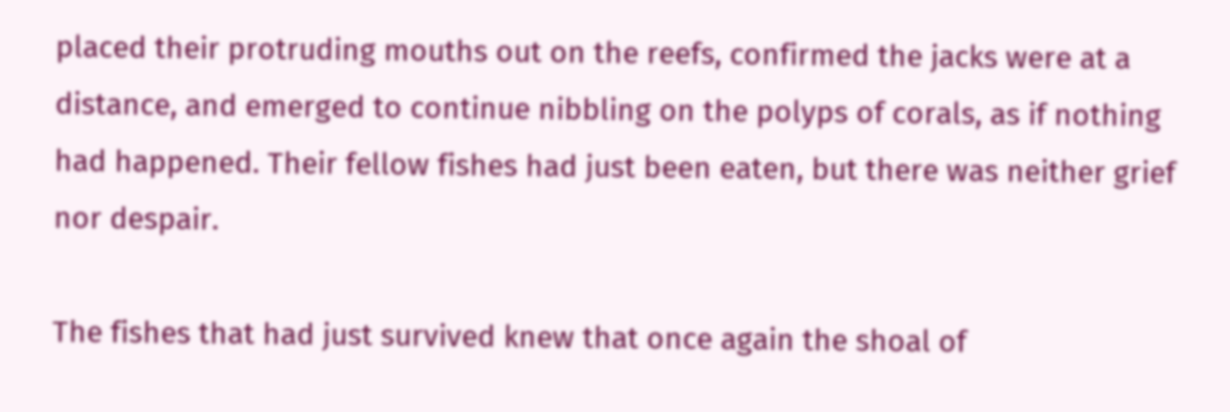placed their protruding mouths out on the reefs, confirmed the jacks were at a distance, and emerged to continue nibbling on the polyps of corals, as if nothing had happened. Their fellow fishes had just been eaten, but there was neither grief nor despair.

The fishes that had just survived knew that once again the shoal of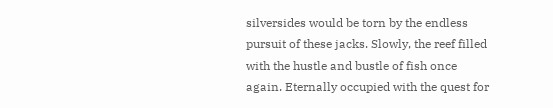silversides would be torn by the endless pursuit of these jacks. Slowly, the reef filled with the hustle and bustle of fish once again. Eternally occupied with the quest for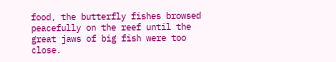food, the butterfly fishes browsed peacefully on the reef until the great jaws of big fish were too close.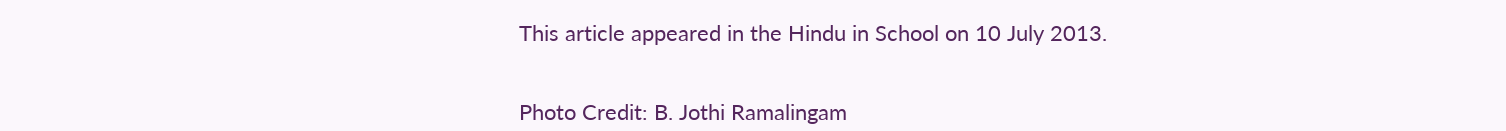This article appeared in the Hindu in School on 10 July 2013.


Photo Credit: B. Jothi Ramalingam